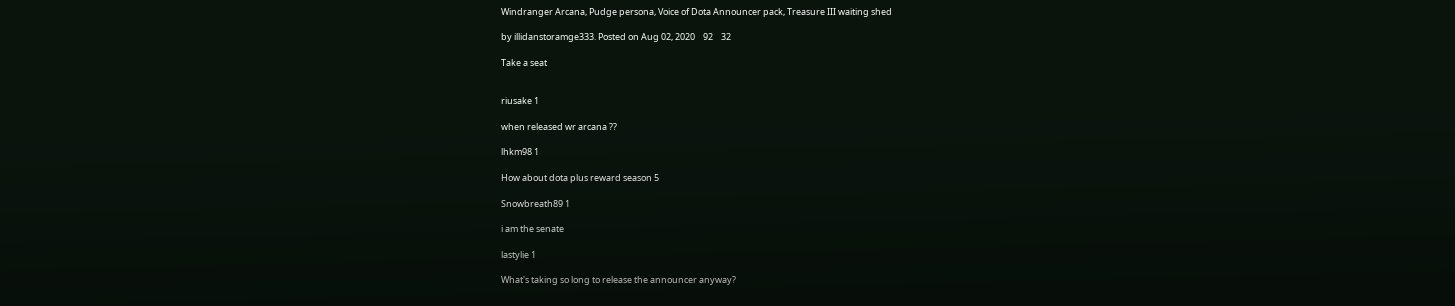Windranger Arcana, Pudge persona, Voice of Dota Announcer pack, Treasure III waiting shed

by illidanstoramge333. Posted on Aug 02, 2020    92    32

Take a seat


riusake 1

when released wr arcana ??

lhkm98 1

How about dota plus reward season 5

Snowbreath89 1

i am the senate

lastylie 1

What's taking so long to release the announcer anyway?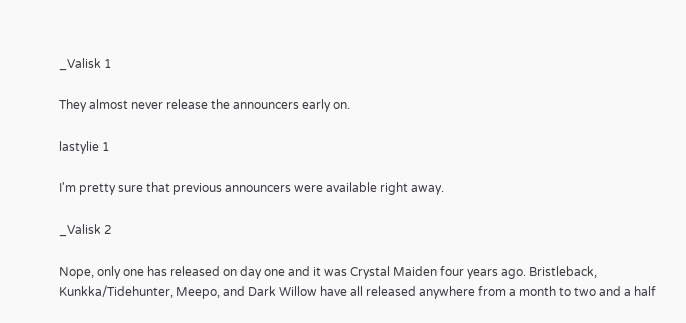_Valisk 1

They almost never release the announcers early on.

lastylie 1

I'm pretty sure that previous announcers were available right away.

_Valisk 2

Nope, only one has released on day one and it was Crystal Maiden four years ago. Bristleback, Kunkka/Tidehunter, Meepo, and Dark Willow have all released anywhere from a month to two and a half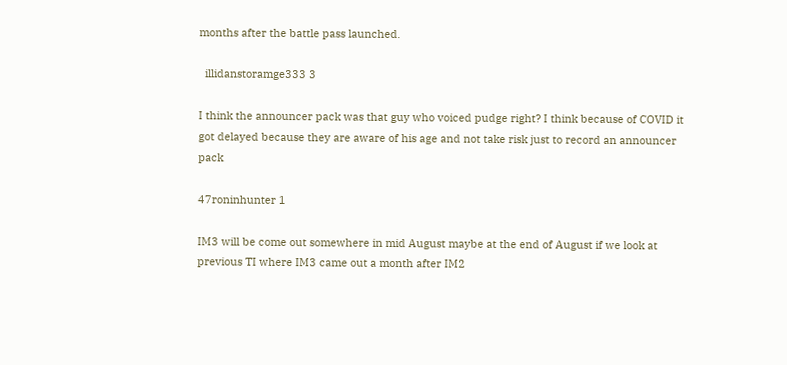months after the battle pass launched.

  illidanstoramge333 3

I think the announcer pack was that guy who voiced pudge right? I think because of COVID it got delayed because they are aware of his age and not take risk just to record an announcer pack

47roninhunter 1

IM3 will be come out somewhere in mid August maybe at the end of August if we look at previous TI where IM3 came out a month after IM2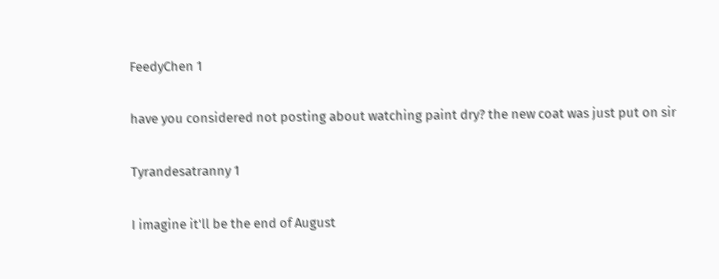FeedyChen 1

have you considered not posting about watching paint dry? the new coat was just put on sir

Tyrandesatranny 1

I imagine it'll be the end of August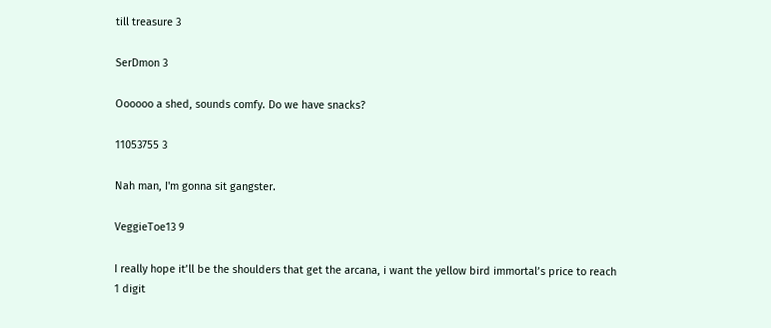till treasure 3

SerDmon 3

Oooooo a shed, sounds comfy. Do we have snacks?

11053755 3

Nah man, I'm gonna sit gangster.

VeggieToe13 9

I really hope it’ll be the shoulders that get the arcana, i want the yellow bird immortal’s price to reach 1 digit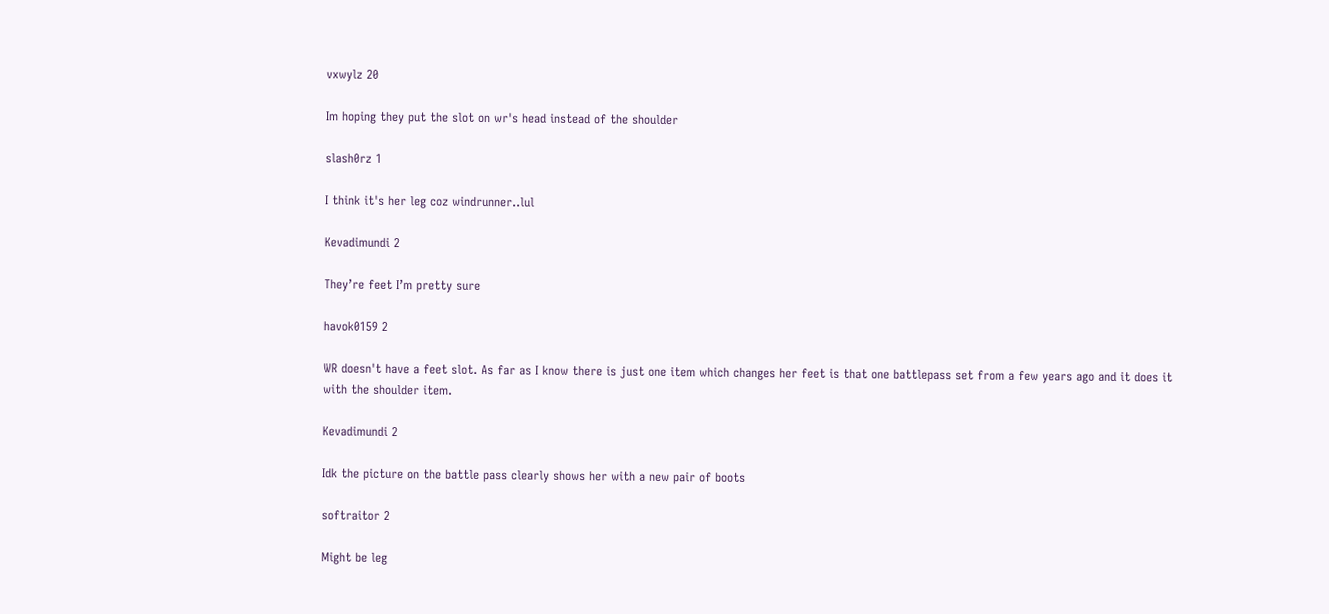vxwylz 20

Im hoping they put the slot on wr's head instead of the shoulder

slash0rz 1

I think it's her leg coz windrunner..lul

Kevadimundi 2

They’re feet I’m pretty sure

havok0159 2

WR doesn't have a feet slot. As far as I know there is just one item which changes her feet is that one battlepass set from a few years ago and it does it with the shoulder item.

Kevadimundi 2

Idk the picture on the battle pass clearly shows her with a new pair of boots

softraitor 2

Might be leg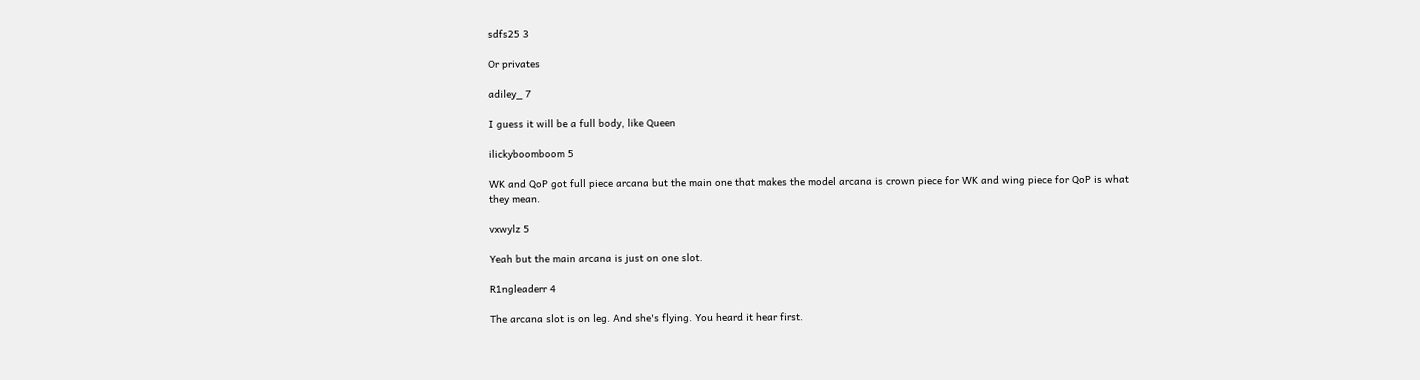sdfs25 3

Or privates

adiley_ 7

I guess it will be a full body, like Queen

ilickyboomboom 5

WK and QoP got full piece arcana but the main one that makes the model arcana is crown piece for WK and wing piece for QoP is what they mean.

vxwylz 5

Yeah but the main arcana is just on one slot.

R1ngleaderr 4

The arcana slot is on leg. And she's flying. You heard it hear first.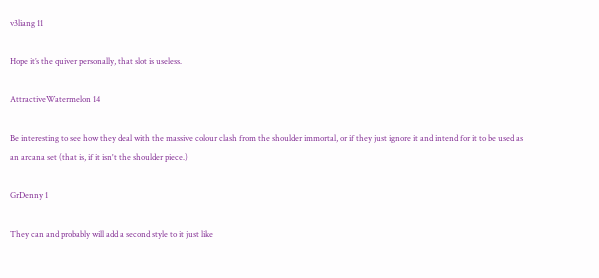v3liang 11

Hope it’s the quiver personally, that slot is useless.

AttractiveWatermelon 14

Be interesting to see how they deal with the massive colour clash from the shoulder immortal, or if they just ignore it and intend for it to be used as an arcana set (that is, if it isn't the shoulder piece.)

GrDenny 1

They can and probably will add a second style to it just like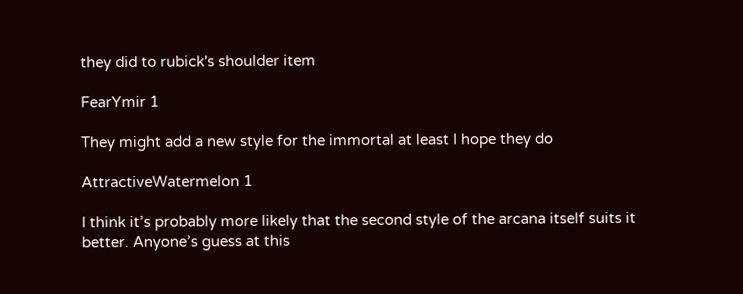they did to rubick's shoulder item

FearYmir 1

They might add a new style for the immortal at least I hope they do

AttractiveWatermelon 1

I think it’s probably more likely that the second style of the arcana itself suits it better. Anyone’s guess at this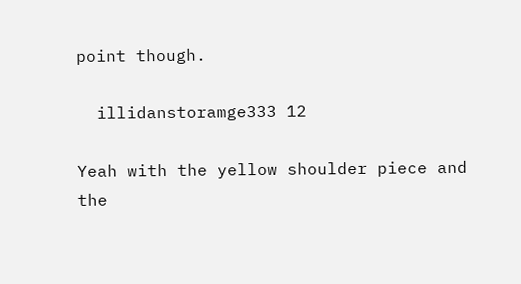point though.

  illidanstoramge333 12

Yeah with the yellow shoulder piece and the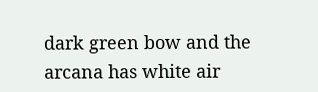dark green bow and the arcana has white air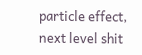particle effect, next level shit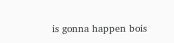is gonna happen bois